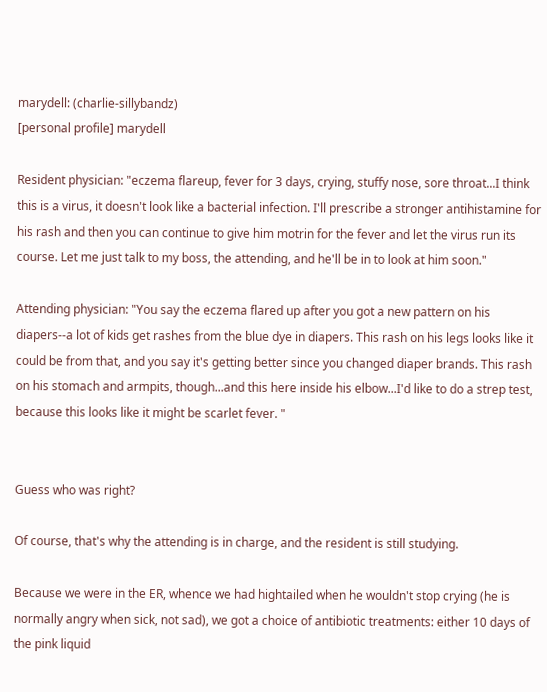marydell: (charlie-sillybandz)
[personal profile] marydell

Resident physician: "eczema flareup, fever for 3 days, crying, stuffy nose, sore throat...I think this is a virus, it doesn't look like a bacterial infection. I'll prescribe a stronger antihistamine for his rash and then you can continue to give him motrin for the fever and let the virus run its course. Let me just talk to my boss, the attending, and he'll be in to look at him soon."

Attending physician: "You say the eczema flared up after you got a new pattern on his diapers--a lot of kids get rashes from the blue dye in diapers. This rash on his legs looks like it could be from that, and you say it's getting better since you changed diaper brands. This rash on his stomach and armpits, though...and this here inside his elbow...I'd like to do a strep test, because this looks like it might be scarlet fever. "


Guess who was right?

Of course, that's why the attending is in charge, and the resident is still studying.

Because we were in the ER, whence we had hightailed when he wouldn't stop crying (he is normally angry when sick, not sad), we got a choice of antibiotic treatments: either 10 days of the pink liquid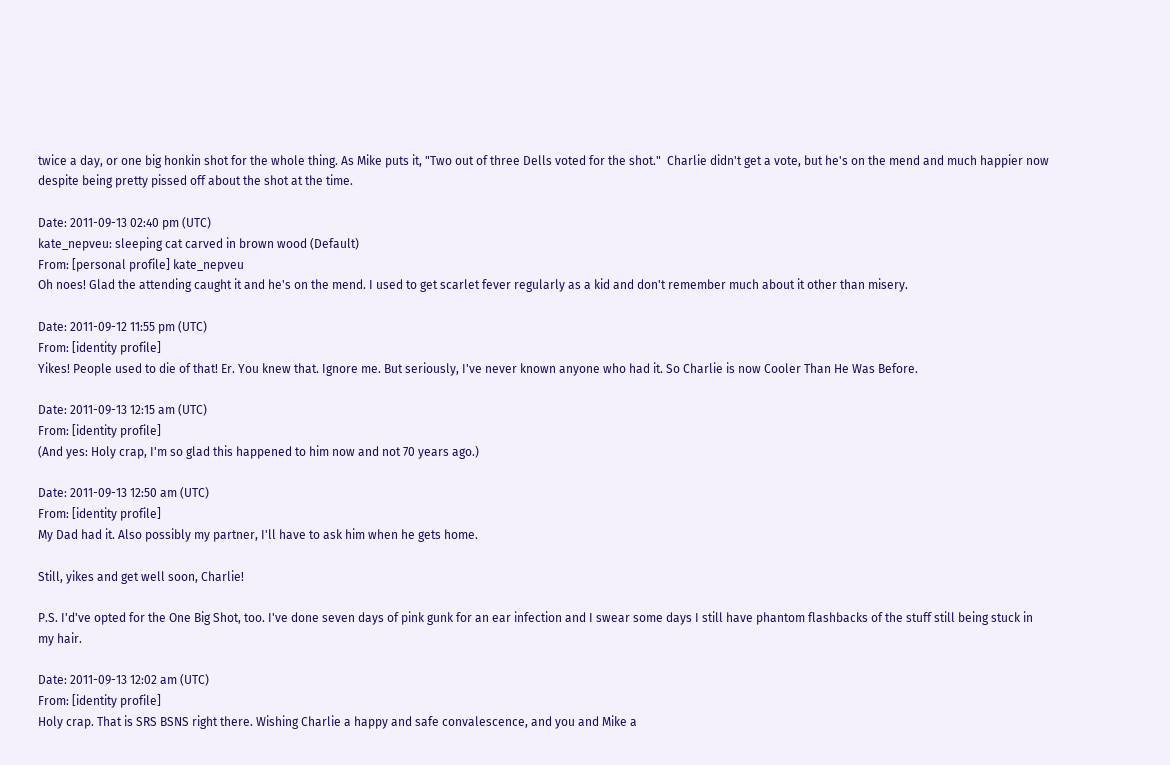twice a day, or one big honkin shot for the whole thing. As Mike puts it, "Two out of three Dells voted for the shot."  Charlie didn't get a vote, but he's on the mend and much happier now despite being pretty pissed off about the shot at the time.

Date: 2011-09-13 02:40 pm (UTC)
kate_nepveu: sleeping cat carved in brown wood (Default)
From: [personal profile] kate_nepveu
Oh noes! Glad the attending caught it and he's on the mend. I used to get scarlet fever regularly as a kid and don't remember much about it other than misery.

Date: 2011-09-12 11:55 pm (UTC)
From: [identity profile]
Yikes! People used to die of that! Er. You knew that. Ignore me. But seriously, I've never known anyone who had it. So Charlie is now Cooler Than He Was Before.

Date: 2011-09-13 12:15 am (UTC)
From: [identity profile]
(And yes: Holy crap, I'm so glad this happened to him now and not 70 years ago.)

Date: 2011-09-13 12:50 am (UTC)
From: [identity profile]
My Dad had it. Also possibly my partner, I'll have to ask him when he gets home.

Still, yikes and get well soon, Charlie!

P.S. I'd've opted for the One Big Shot, too. I've done seven days of pink gunk for an ear infection and I swear some days I still have phantom flashbacks of the stuff still being stuck in my hair.

Date: 2011-09-13 12:02 am (UTC)
From: [identity profile]
Holy crap. That is SRS BSNS right there. Wishing Charlie a happy and safe convalescence, and you and Mike a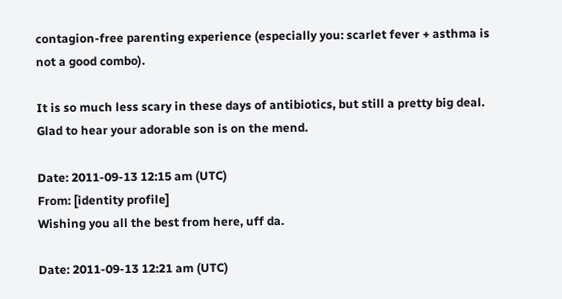contagion-free parenting experience (especially you: scarlet fever + asthma is not a good combo).

It is so much less scary in these days of antibiotics, but still a pretty big deal. Glad to hear your adorable son is on the mend.

Date: 2011-09-13 12:15 am (UTC)
From: [identity profile]
Wishing you all the best from here, uff da.

Date: 2011-09-13 12:21 am (UTC)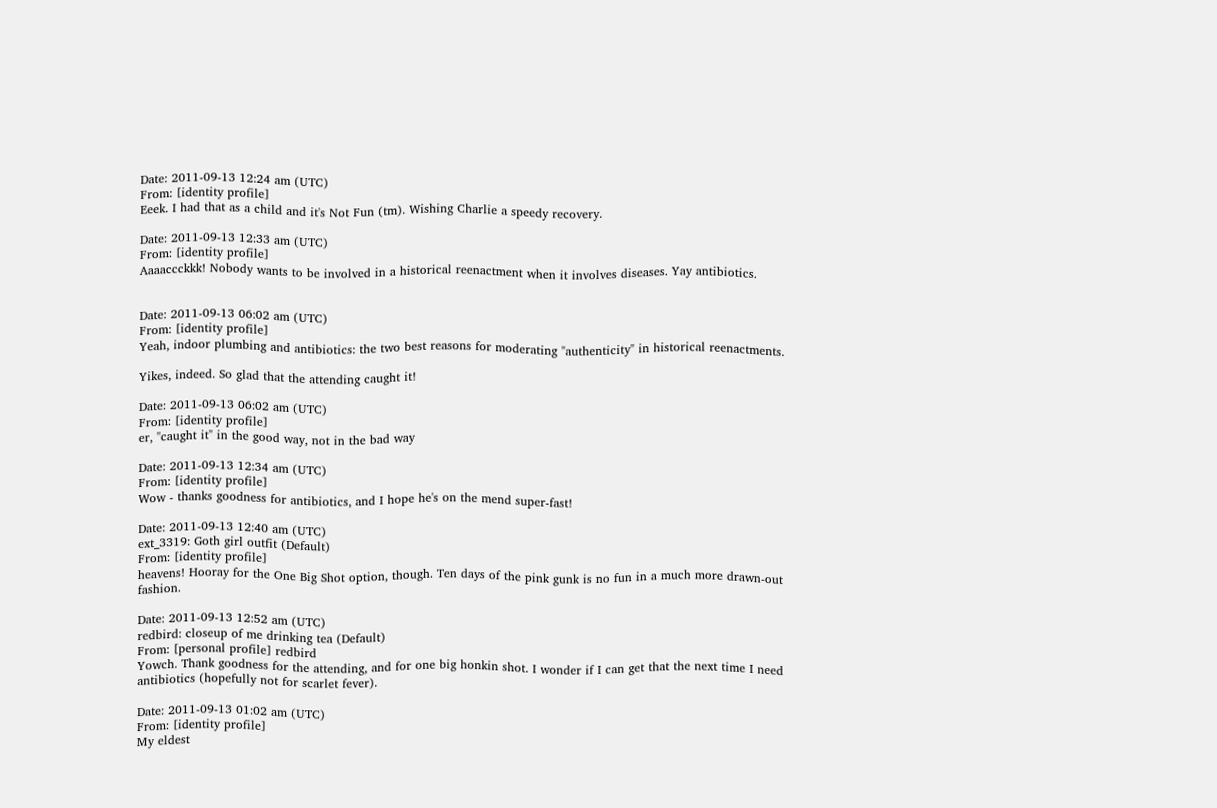Date: 2011-09-13 12:24 am (UTC)
From: [identity profile]
Eeek. I had that as a child and it's Not Fun (tm). Wishing Charlie a speedy recovery.

Date: 2011-09-13 12:33 am (UTC)
From: [identity profile]
Aaaaccckkk! Nobody wants to be involved in a historical reenactment when it involves diseases. Yay antibiotics.


Date: 2011-09-13 06:02 am (UTC)
From: [identity profile]
Yeah, indoor plumbing and antibiotics: the two best reasons for moderating "authenticity" in historical reenactments.

Yikes, indeed. So glad that the attending caught it!

Date: 2011-09-13 06:02 am (UTC)
From: [identity profile]
er, "caught it" in the good way, not in the bad way

Date: 2011-09-13 12:34 am (UTC)
From: [identity profile]
Wow - thanks goodness for antibiotics, and I hope he's on the mend super-fast!

Date: 2011-09-13 12:40 am (UTC)
ext_3319: Goth girl outfit (Default)
From: [identity profile]
heavens! Hooray for the One Big Shot option, though. Ten days of the pink gunk is no fun in a much more drawn-out fashion.

Date: 2011-09-13 12:52 am (UTC)
redbird: closeup of me drinking tea (Default)
From: [personal profile] redbird
Yowch. Thank goodness for the attending, and for one big honkin shot. I wonder if I can get that the next time I need antibiotics (hopefully not for scarlet fever).

Date: 2011-09-13 01:02 am (UTC)
From: [identity profile]
My eldest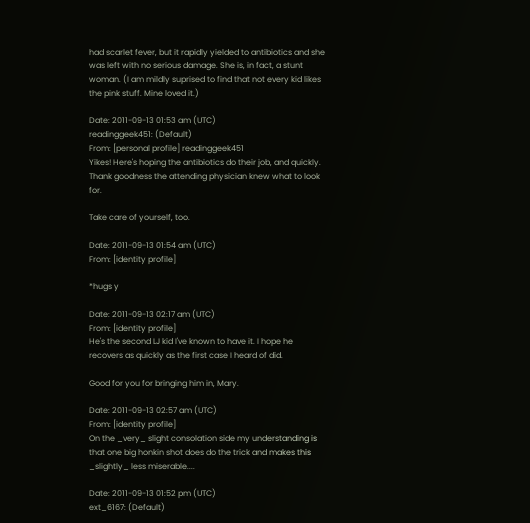had scarlet fever, but it rapidly yielded to antibiotics and she was left with no serious damage. She is, in fact, a stunt woman. (I am mildly suprised to find that not every kid likes the pink stuff. Mine loved it.)

Date: 2011-09-13 01:53 am (UTC)
readinggeek451: (Default)
From: [personal profile] readinggeek451
Yikes! Here's hoping the antibiotics do their job, and quickly. Thank goodness the attending physician knew what to look for.

Take care of yourself, too.

Date: 2011-09-13 01:54 am (UTC)
From: [identity profile]

*hugs y

Date: 2011-09-13 02:17 am (UTC)
From: [identity profile]
He's the second LJ kid I've known to have it. I hope he recovers as quickly as the first case I heard of did.

Good for you for bringing him in, Mary.

Date: 2011-09-13 02:57 am (UTC)
From: [identity profile]
On the _very_ slight consolation side my understanding is that one big honkin shot does do the trick and makes this _slightly_ less miserable....

Date: 2011-09-13 01:52 pm (UTC)
ext_6167: (Default)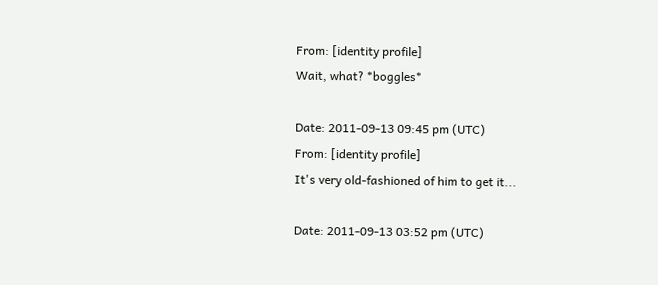From: [identity profile]
Wait, what? *boggles*

Date: 2011-09-13 09:45 pm (UTC)
From: [identity profile]
It's very old-fashioned of him to get it...

Date: 2011-09-13 03:52 pm (UTC)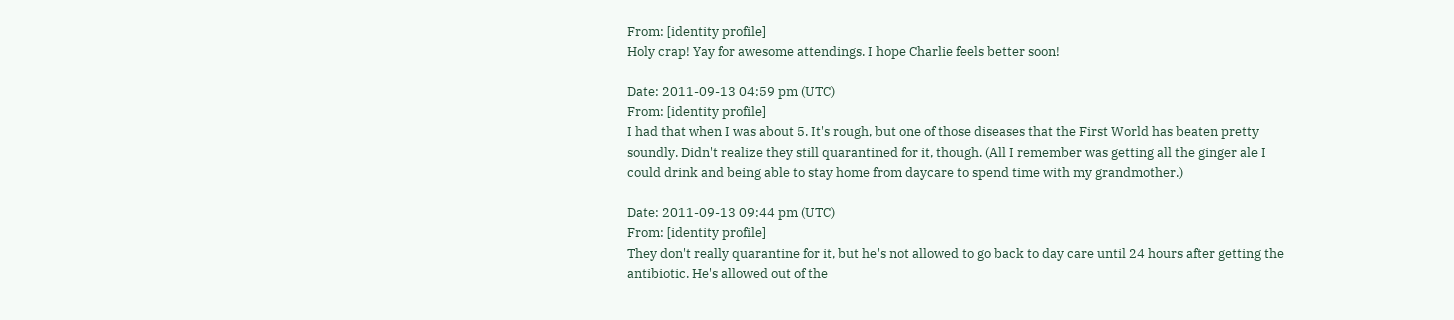From: [identity profile]
Holy crap! Yay for awesome attendings. I hope Charlie feels better soon!

Date: 2011-09-13 04:59 pm (UTC)
From: [identity profile]
I had that when I was about 5. It's rough, but one of those diseases that the First World has beaten pretty soundly. Didn't realize they still quarantined for it, though. (All I remember was getting all the ginger ale I could drink and being able to stay home from daycare to spend time with my grandmother.)

Date: 2011-09-13 09:44 pm (UTC)
From: [identity profile]
They don't really quarantine for it, but he's not allowed to go back to day care until 24 hours after getting the antibiotic. He's allowed out of the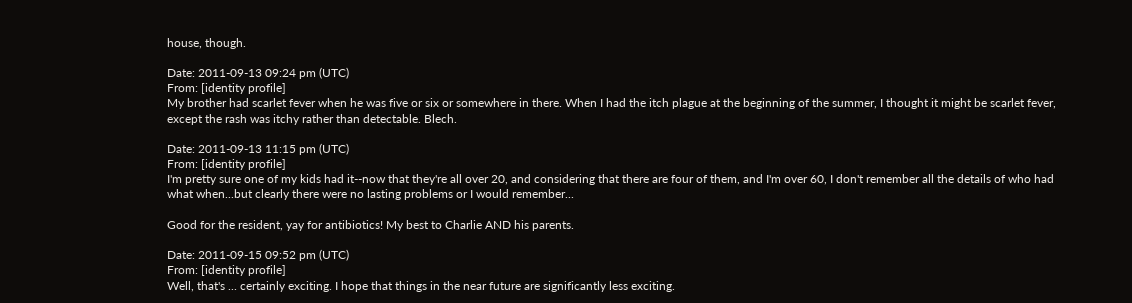house, though.

Date: 2011-09-13 09:24 pm (UTC)
From: [identity profile]
My brother had scarlet fever when he was five or six or somewhere in there. When I had the itch plague at the beginning of the summer, I thought it might be scarlet fever, except the rash was itchy rather than detectable. Blech.

Date: 2011-09-13 11:15 pm (UTC)
From: [identity profile]
I'm pretty sure one of my kids had it--now that they're all over 20, and considering that there are four of them, and I'm over 60, I don't remember all the details of who had what when...but clearly there were no lasting problems or I would remember...

Good for the resident, yay for antibiotics! My best to Charlie AND his parents.

Date: 2011-09-15 09:52 pm (UTC)
From: [identity profile]
Well, that's ... certainly exciting. I hope that things in the near future are significantly less exciting.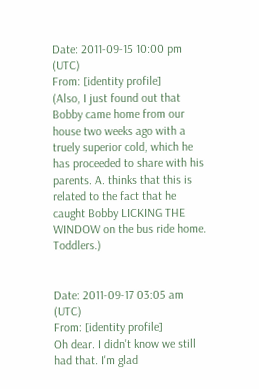Date: 2011-09-15 10:00 pm (UTC)
From: [identity profile]
(Also, I just found out that Bobby came home from our house two weeks ago with a truely superior cold, which he has proceeded to share with his parents. A. thinks that this is related to the fact that he caught Bobby LICKING THE WINDOW on the bus ride home. Toddlers.)


Date: 2011-09-17 03:05 am (UTC)
From: [identity profile]
Oh dear. I didn't know we still had that. I'm glad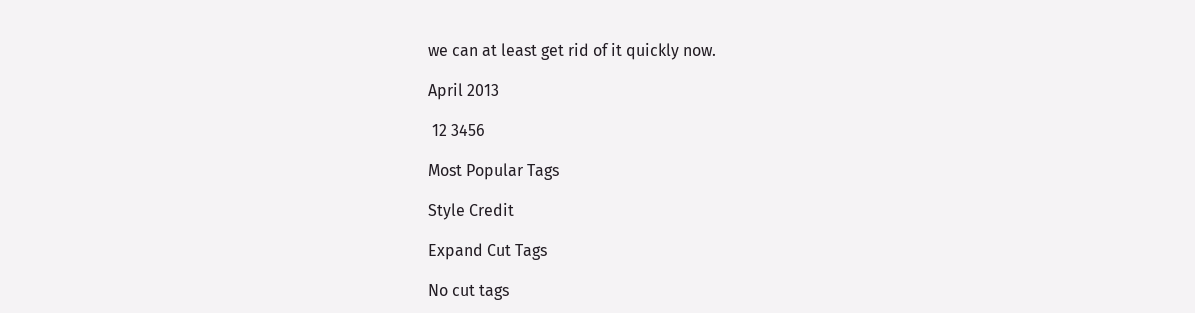we can at least get rid of it quickly now.

April 2013

 12 3456

Most Popular Tags

Style Credit

Expand Cut Tags

No cut tags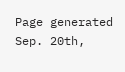Page generated Sep. 20th,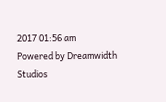2017 01:56 am
Powered by Dreamwidth Studios